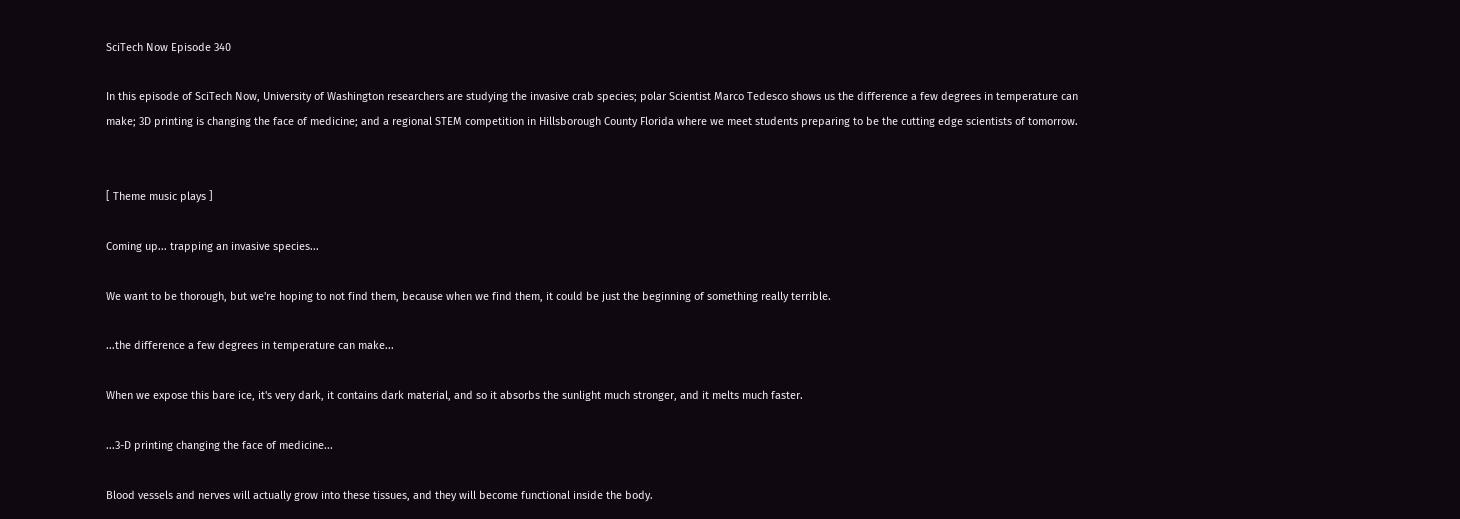SciTech Now Episode 340

In this episode of SciTech Now, University of Washington researchers are studying the invasive crab species; polar Scientist Marco Tedesco shows us the difference a few degrees in temperature can make; 3D printing is changing the face of medicine; and a regional STEM competition in Hillsborough County Florida where we meet students preparing to be the cutting edge scientists of tomorrow.


[ Theme music plays ]

Coming up... trapping an invasive species...

We want to be thorough, but we're hoping to not find them, because when we find them, it could be just the beginning of something really terrible.

...the difference a few degrees in temperature can make...

When we expose this bare ice, it's very dark, it contains dark material, and so it absorbs the sunlight much stronger, and it melts much faster.

...3-D printing changing the face of medicine...

Blood vessels and nerves will actually grow into these tissues, and they will become functional inside the body.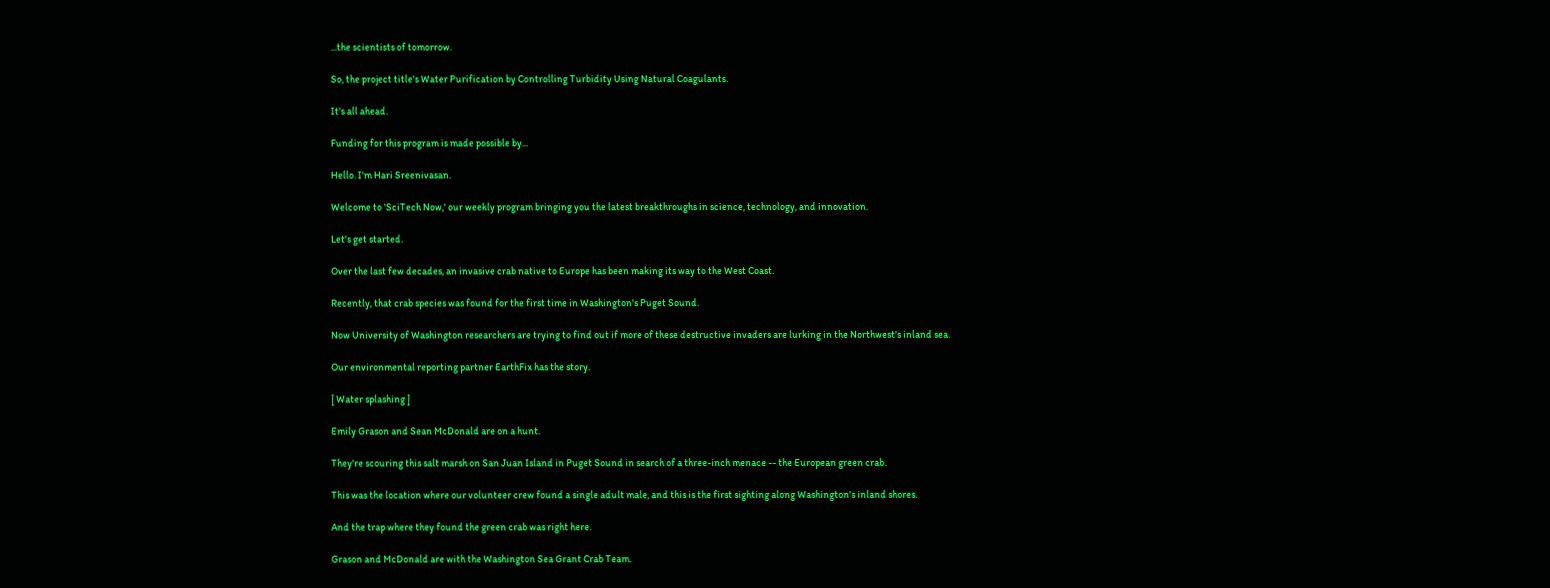...the scientists of tomorrow.

So, the project title's Water Purification by Controlling Turbidity Using Natural Coagulants.

It's all ahead.

Funding for this program is made possible by...

Hello. I'm Hari Sreenivasan.

Welcome to 'SciTech Now,' our weekly program bringing you the latest breakthroughs in science, technology, and innovation.

Let's get started.

Over the last few decades, an invasive crab native to Europe has been making its way to the West Coast.

Recently, that crab species was found for the first time in Washington's Puget Sound.

Now University of Washington researchers are trying to find out if more of these destructive invaders are lurking in the Northwest's inland sea.

Our environmental reporting partner EarthFix has the story.

[ Water splashing ]

Emily Grason and Sean McDonald are on a hunt.

They're scouring this salt marsh on San Juan Island in Puget Sound in search of a three-inch menace -- the European green crab.

This was the location where our volunteer crew found a single adult male, and this is the first sighting along Washington's inland shores.

And the trap where they found the green crab was right here.

Grason and McDonald are with the Washington Sea Grant Crab Team.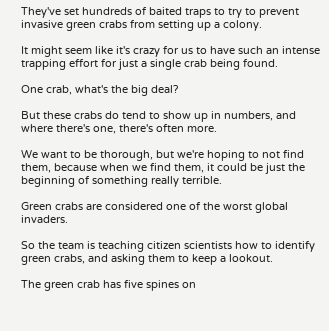They've set hundreds of baited traps to try to prevent invasive green crabs from setting up a colony.

It might seem like it's crazy for us to have such an intense trapping effort for just a single crab being found.

One crab, what's the big deal?

But these crabs do tend to show up in numbers, and where there's one, there's often more.

We want to be thorough, but we're hoping to not find them, because when we find them, it could be just the beginning of something really terrible.

Green crabs are considered one of the worst global invaders.

So the team is teaching citizen scientists how to identify green crabs, and asking them to keep a lookout.

The green crab has five spines on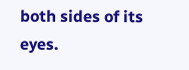both sides of its eyes.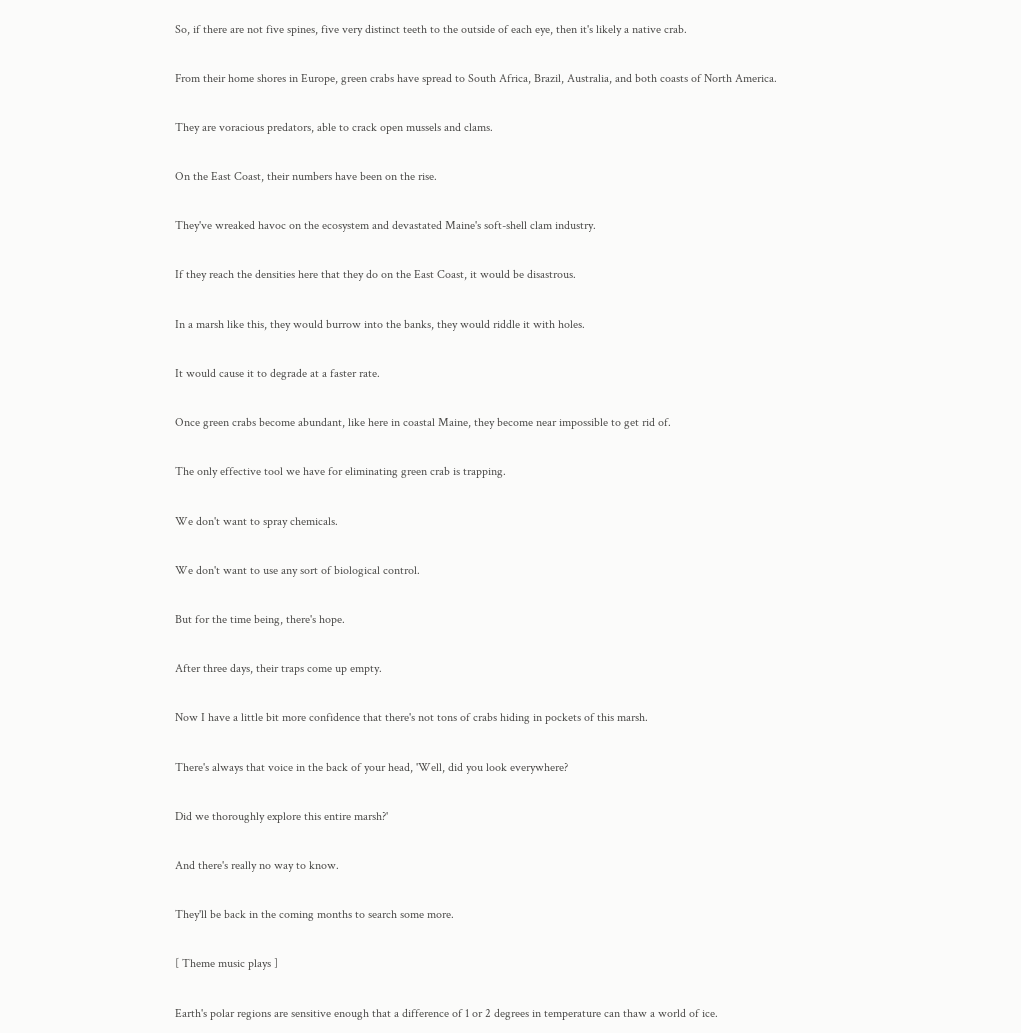So, if there are not five spines, five very distinct teeth to the outside of each eye, then it's likely a native crab.

From their home shores in Europe, green crabs have spread to South Africa, Brazil, Australia, and both coasts of North America.

They are voracious predators, able to crack open mussels and clams.

On the East Coast, their numbers have been on the rise.

They've wreaked havoc on the ecosystem and devastated Maine's soft-shell clam industry.

If they reach the densities here that they do on the East Coast, it would be disastrous.

In a marsh like this, they would burrow into the banks, they would riddle it with holes.

It would cause it to degrade at a faster rate.

Once green crabs become abundant, like here in coastal Maine, they become near impossible to get rid of.

The only effective tool we have for eliminating green crab is trapping.

We don't want to spray chemicals.

We don't want to use any sort of biological control.

But for the time being, there's hope.

After three days, their traps come up empty.

Now I have a little bit more confidence that there's not tons of crabs hiding in pockets of this marsh.

There's always that voice in the back of your head, 'Well, did you look everywhere?

Did we thoroughly explore this entire marsh?'

And there's really no way to know.

They'll be back in the coming months to search some more.

[ Theme music plays ]

Earth's polar regions are sensitive enough that a difference of 1 or 2 degrees in temperature can thaw a world of ice.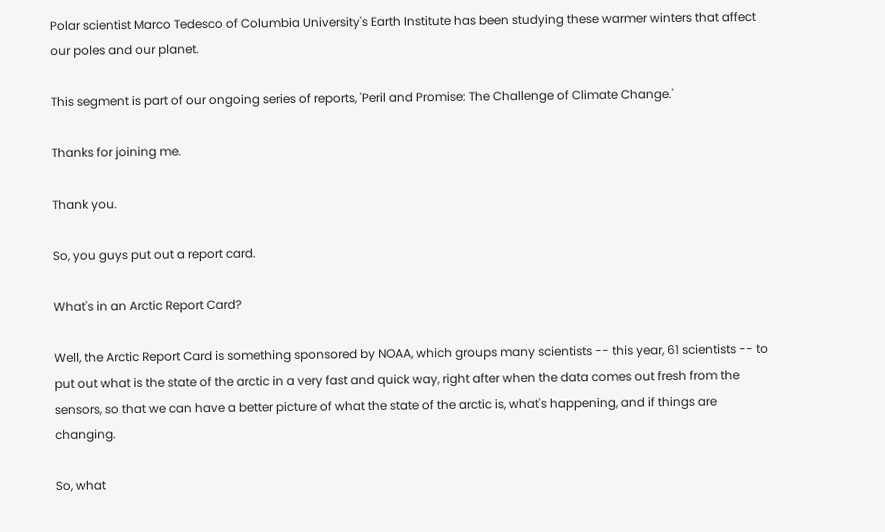Polar scientist Marco Tedesco of Columbia University's Earth Institute has been studying these warmer winters that affect our poles and our planet.

This segment is part of our ongoing series of reports, 'Peril and Promise: The Challenge of Climate Change.'

Thanks for joining me.

Thank you.

So, you guys put out a report card.

What's in an Arctic Report Card?

Well, the Arctic Report Card is something sponsored by NOAA, which groups many scientists -- this year, 61 scientists -- to put out what is the state of the arctic in a very fast and quick way, right after when the data comes out fresh from the sensors, so that we can have a better picture of what the state of the arctic is, what's happening, and if things are changing.

So, what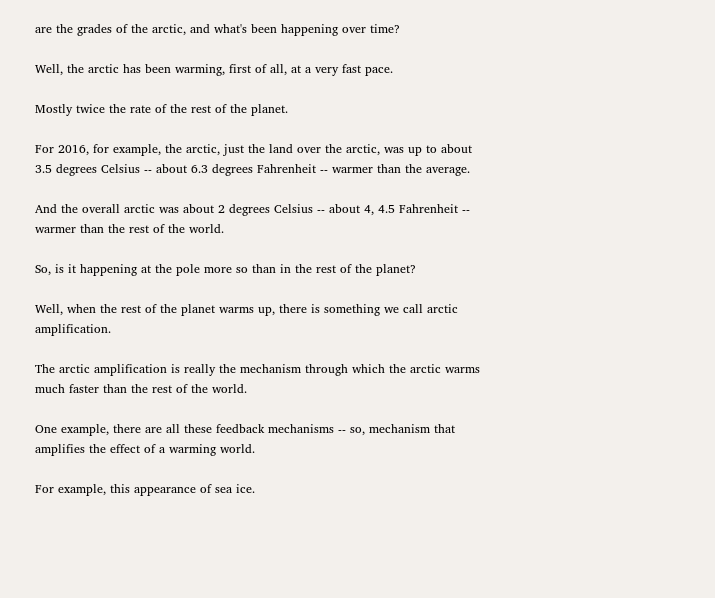are the grades of the arctic, and what's been happening over time?

Well, the arctic has been warming, first of all, at a very fast pace.

Mostly twice the rate of the rest of the planet.

For 2016, for example, the arctic, just the land over the arctic, was up to about 3.5 degrees Celsius -- about 6.3 degrees Fahrenheit -- warmer than the average.

And the overall arctic was about 2 degrees Celsius -- about 4, 4.5 Fahrenheit -- warmer than the rest of the world.

So, is it happening at the pole more so than in the rest of the planet?

Well, when the rest of the planet warms up, there is something we call arctic amplification.

The arctic amplification is really the mechanism through which the arctic warms much faster than the rest of the world.

One example, there are all these feedback mechanisms -- so, mechanism that amplifies the effect of a warming world.

For example, this appearance of sea ice.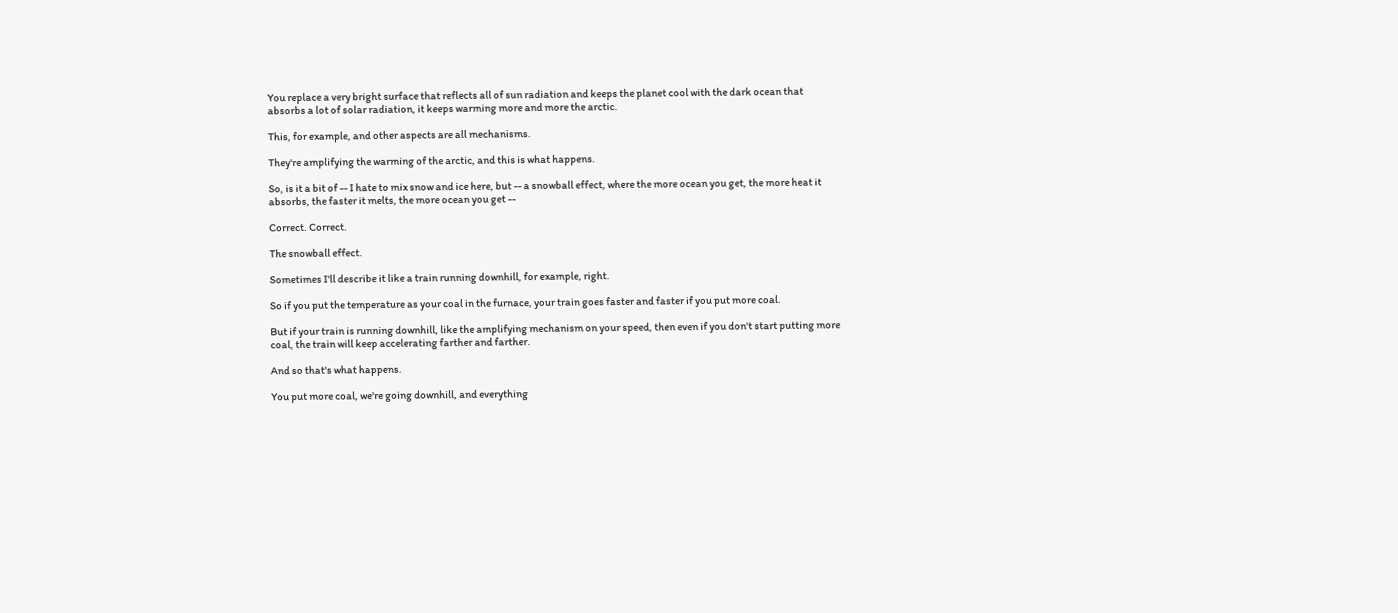You replace a very bright surface that reflects all of sun radiation and keeps the planet cool with the dark ocean that absorbs a lot of solar radiation, it keeps warming more and more the arctic.

This, for example, and other aspects are all mechanisms.

They're amplifying the warming of the arctic, and this is what happens.

So, is it a bit of -- I hate to mix snow and ice here, but -- a snowball effect, where the more ocean you get, the more heat it absorbs, the faster it melts, the more ocean you get --

Correct. Correct.

The snowball effect.

Sometimes I'll describe it like a train running downhill, for example, right.

So if you put the temperature as your coal in the furnace, your train goes faster and faster if you put more coal.

But if your train is running downhill, like the amplifying mechanism on your speed, then even if you don't start putting more coal, the train will keep accelerating farther and farther.

And so that's what happens.

You put more coal, we're going downhill, and everything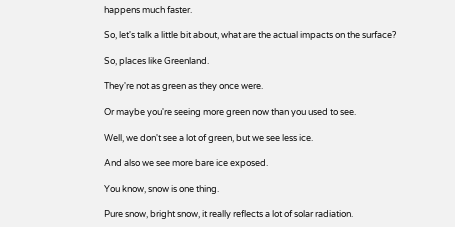happens much faster.

So, let's talk a little bit about, what are the actual impacts on the surface?

So, places like Greenland.

They're not as green as they once were.

Or maybe you're seeing more green now than you used to see.

Well, we don't see a lot of green, but we see less ice.

And also we see more bare ice exposed.

You know, snow is one thing.

Pure snow, bright snow, it really reflects a lot of solar radiation.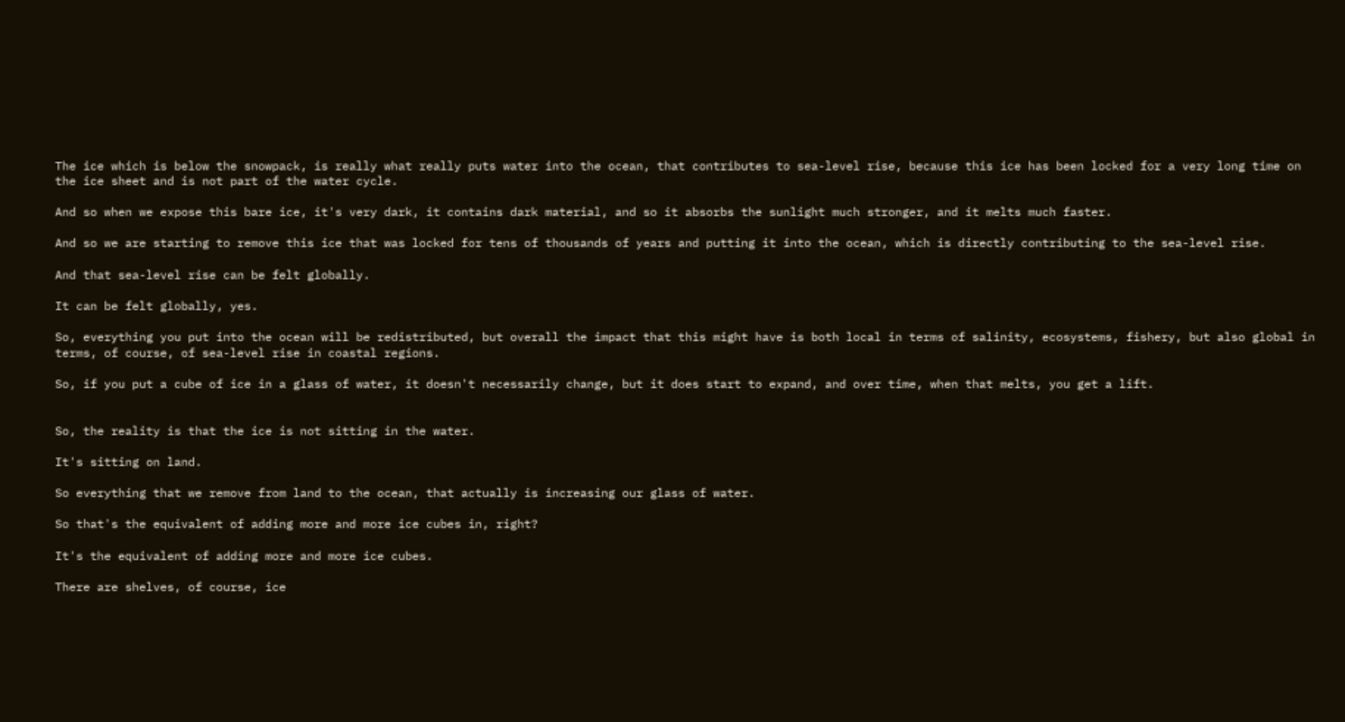The ice which is below the snowpack, is really what really puts water into the ocean, that contributes to sea-level rise, because this ice has been locked for a very long time on the ice sheet and is not part of the water cycle.

And so when we expose this bare ice, it's very dark, it contains dark material, and so it absorbs the sunlight much stronger, and it melts much faster.

And so we are starting to remove this ice that was locked for tens of thousands of years and putting it into the ocean, which is directly contributing to the sea-level rise.

And that sea-level rise can be felt globally.

It can be felt globally, yes.

So, everything you put into the ocean will be redistributed, but overall the impact that this might have is both local in terms of salinity, ecosystems, fishery, but also global in terms, of course, of sea-level rise in coastal regions.

So, if you put a cube of ice in a glass of water, it doesn't necessarily change, but it does start to expand, and over time, when that melts, you get a lift.


So, the reality is that the ice is not sitting in the water.

It's sitting on land.

So everything that we remove from land to the ocean, that actually is increasing our glass of water.

So that's the equivalent of adding more and more ice cubes in, right?

It's the equivalent of adding more and more ice cubes.

There are shelves, of course, ice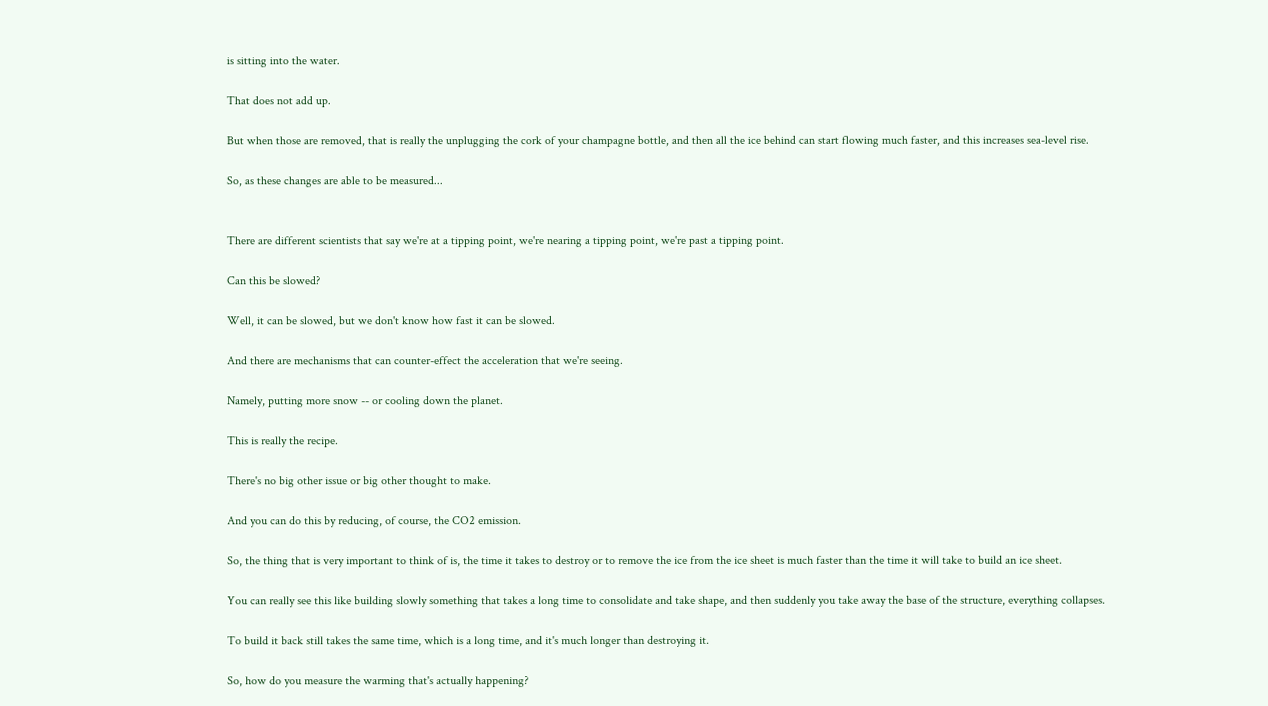is sitting into the water.

That does not add up.

But when those are removed, that is really the unplugging the cork of your champagne bottle, and then all the ice behind can start flowing much faster, and this increases sea-level rise.

So, as these changes are able to be measured...


There are different scientists that say we're at a tipping point, we're nearing a tipping point, we're past a tipping point.

Can this be slowed?

Well, it can be slowed, but we don't know how fast it can be slowed.

And there are mechanisms that can counter-effect the acceleration that we're seeing.

Namely, putting more snow -- or cooling down the planet.

This is really the recipe.

There's no big other issue or big other thought to make.

And you can do this by reducing, of course, the CO2 emission.

So, the thing that is very important to think of is, the time it takes to destroy or to remove the ice from the ice sheet is much faster than the time it will take to build an ice sheet.

You can really see this like building slowly something that takes a long time to consolidate and take shape, and then suddenly you take away the base of the structure, everything collapses.

To build it back still takes the same time, which is a long time, and it's much longer than destroying it.

So, how do you measure the warming that's actually happening?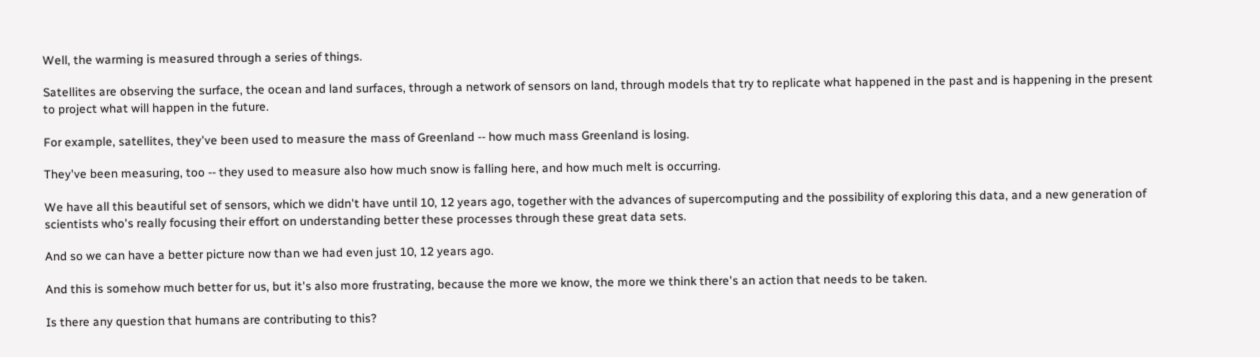Well, the warming is measured through a series of things.

Satellites are observing the surface, the ocean and land surfaces, through a network of sensors on land, through models that try to replicate what happened in the past and is happening in the present to project what will happen in the future.

For example, satellites, they've been used to measure the mass of Greenland -- how much mass Greenland is losing.

They've been measuring, too -- they used to measure also how much snow is falling here, and how much melt is occurring.

We have all this beautiful set of sensors, which we didn't have until 10, 12 years ago, together with the advances of supercomputing and the possibility of exploring this data, and a new generation of scientists who's really focusing their effort on understanding better these processes through these great data sets.

And so we can have a better picture now than we had even just 10, 12 years ago.

And this is somehow much better for us, but it's also more frustrating, because the more we know, the more we think there's an action that needs to be taken.

Is there any question that humans are contributing to this?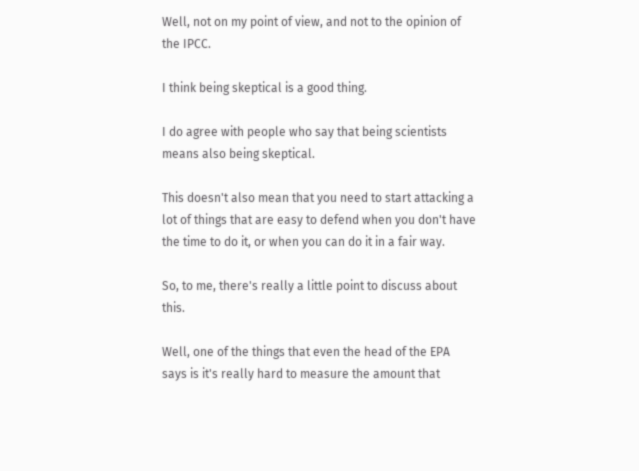Well, not on my point of view, and not to the opinion of the IPCC.

I think being skeptical is a good thing.

I do agree with people who say that being scientists means also being skeptical.

This doesn't also mean that you need to start attacking a lot of things that are easy to defend when you don't have the time to do it, or when you can do it in a fair way.

So, to me, there's really a little point to discuss about this.

Well, one of the things that even the head of the EPA says is it's really hard to measure the amount that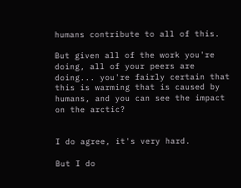humans contribute to all of this.

But given all of the work you're doing, all of your peers are doing... you're fairly certain that this is warming that is caused by humans, and you can see the impact on the arctic?


I do agree, it's very hard.

But I do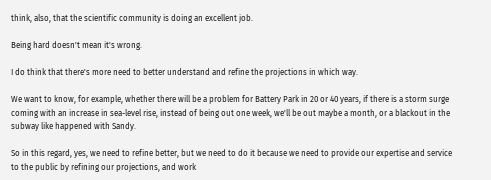think, also, that the scientific community is doing an excellent job.

Being hard doesn't mean it's wrong.

I do think that there's more need to better understand and refine the projections in which way.

We want to know, for example, whether there will be a problem for Battery Park in 20 or 40 years, if there is a storm surge coming with an increase in sea-level rise, instead of being out one week, we'll be out maybe a month, or a blackout in the subway like happened with Sandy.

So in this regard, yes, we need to refine better, but we need to do it because we need to provide our expertise and service to the public by refining our projections, and work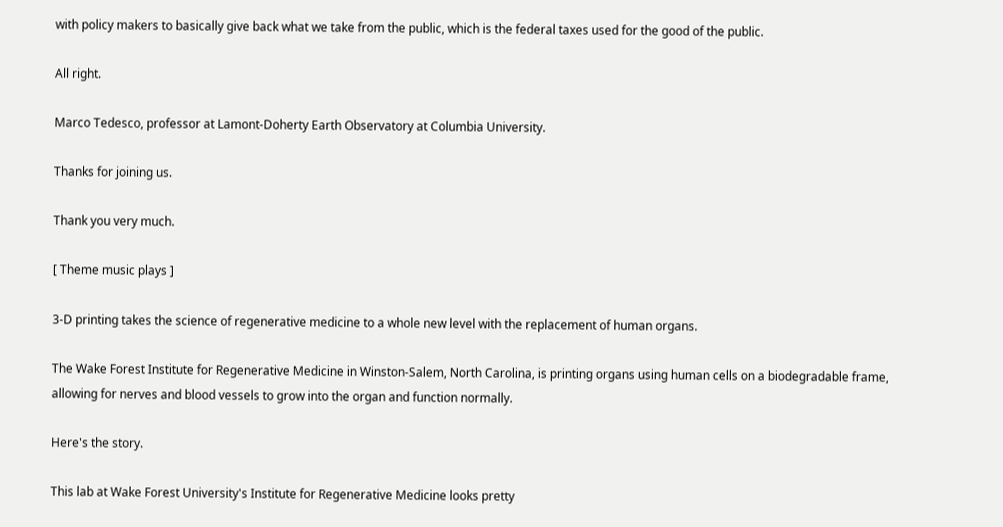with policy makers to basically give back what we take from the public, which is the federal taxes used for the good of the public.

All right.

Marco Tedesco, professor at Lamont-Doherty Earth Observatory at Columbia University.

Thanks for joining us.

Thank you very much.

[ Theme music plays ]

3-D printing takes the science of regenerative medicine to a whole new level with the replacement of human organs.

The Wake Forest Institute for Regenerative Medicine in Winston-Salem, North Carolina, is printing organs using human cells on a biodegradable frame, allowing for nerves and blood vessels to grow into the organ and function normally.

Here's the story.

This lab at Wake Forest University's Institute for Regenerative Medicine looks pretty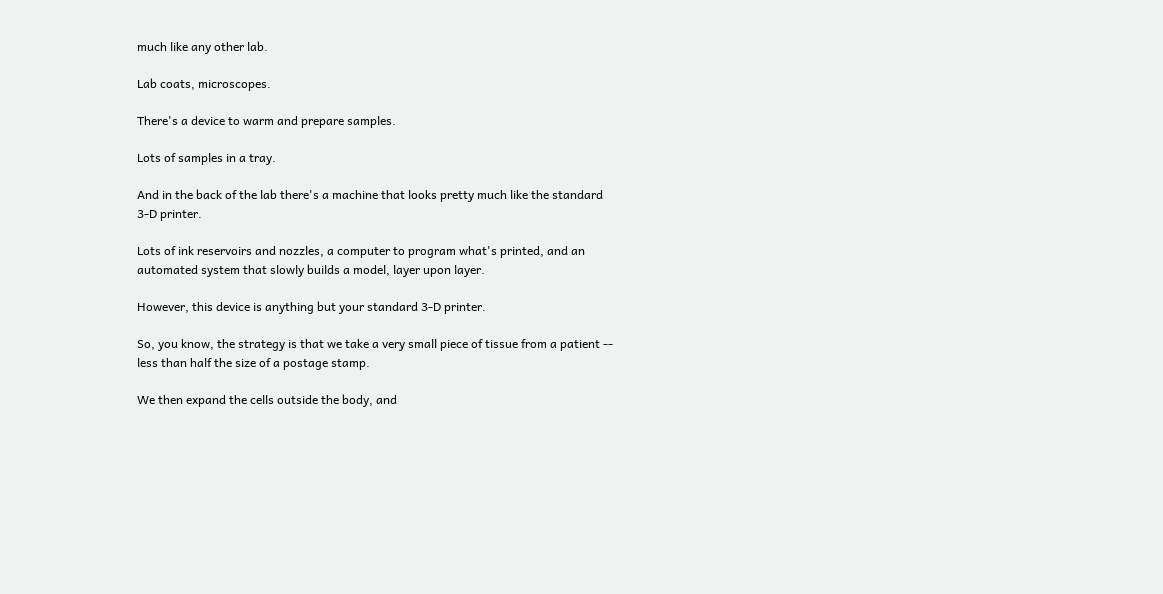much like any other lab.

Lab coats, microscopes.

There's a device to warm and prepare samples.

Lots of samples in a tray.

And in the back of the lab there's a machine that looks pretty much like the standard 3-D printer.

Lots of ink reservoirs and nozzles, a computer to program what's printed, and an automated system that slowly builds a model, layer upon layer.

However, this device is anything but your standard 3-D printer.

So, you know, the strategy is that we take a very small piece of tissue from a patient -- less than half the size of a postage stamp.

We then expand the cells outside the body, and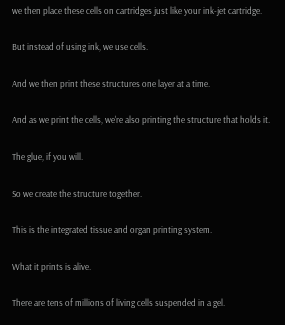we then place these cells on cartridges just like your ink-jet cartridge.

But instead of using ink, we use cells.

And we then print these structures one layer at a time.

And as we print the cells, we're also printing the structure that holds it.

The glue, if you will.

So we create the structure together.

This is the integrated tissue and organ printing system.

What it prints is alive.

There are tens of millions of living cells suspended in a gel.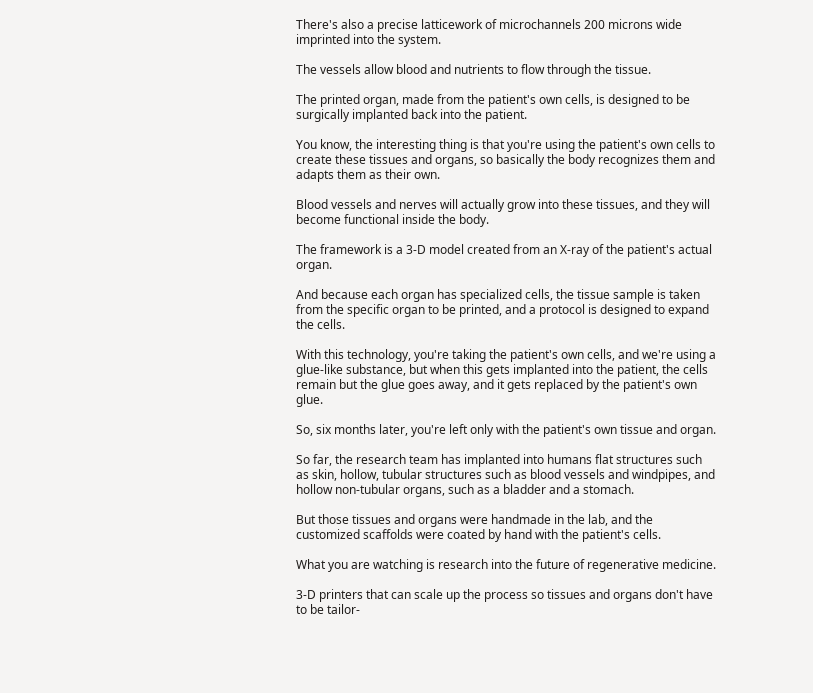There's also a precise latticework of microchannels 200 microns wide imprinted into the system.

The vessels allow blood and nutrients to flow through the tissue.

The printed organ, made from the patient's own cells, is designed to be surgically implanted back into the patient.

You know, the interesting thing is that you're using the patient's own cells to create these tissues and organs, so basically the body recognizes them and adapts them as their own.

Blood vessels and nerves will actually grow into these tissues, and they will become functional inside the body.

The framework is a 3-D model created from an X-ray of the patient's actual organ.

And because each organ has specialized cells, the tissue sample is taken from the specific organ to be printed, and a protocol is designed to expand the cells.

With this technology, you're taking the patient's own cells, and we're using a glue-like substance, but when this gets implanted into the patient, the cells remain but the glue goes away, and it gets replaced by the patient's own glue.

So, six months later, you're left only with the patient's own tissue and organ.

So far, the research team has implanted into humans flat structures such as skin, hollow, tubular structures such as blood vessels and windpipes, and hollow non-tubular organs, such as a bladder and a stomach.

But those tissues and organs were handmade in the lab, and the customized scaffolds were coated by hand with the patient's cells.

What you are watching is research into the future of regenerative medicine.

3-D printers that can scale up the process so tissues and organs don't have to be tailor-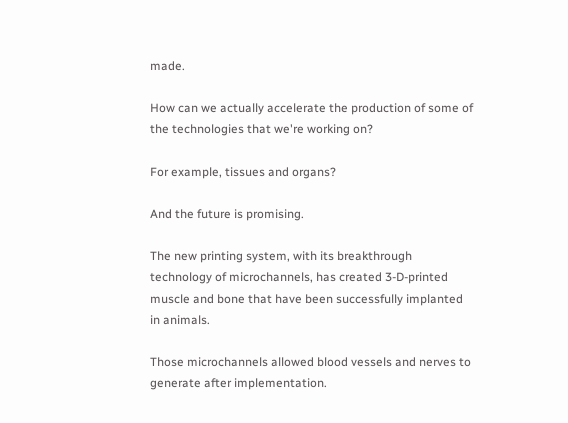made.

How can we actually accelerate the production of some of the technologies that we're working on?

For example, tissues and organs?

And the future is promising.

The new printing system, with its breakthrough technology of microchannels, has created 3-D-printed muscle and bone that have been successfully implanted in animals.

Those microchannels allowed blood vessels and nerves to generate after implementation.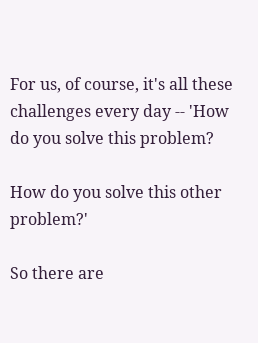For us, of course, it's all these challenges every day -- 'How do you solve this problem?

How do you solve this other problem?'

So there are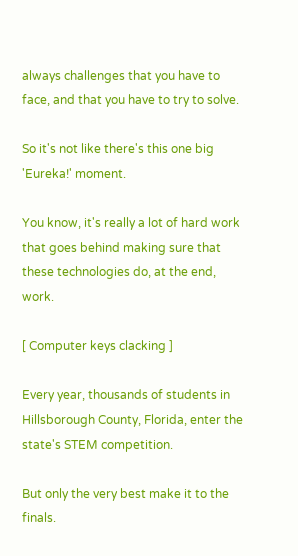always challenges that you have to face, and that you have to try to solve.

So it's not like there's this one big 'Eureka!' moment.

You know, it's really a lot of hard work that goes behind making sure that these technologies do, at the end, work.

[ Computer keys clacking ]

Every year, thousands of students in Hillsborough County, Florida, enter the state's STEM competition.

But only the very best make it to the finals.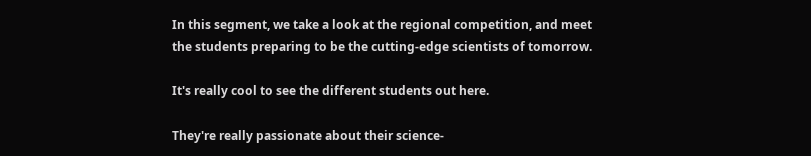In this segment, we take a look at the regional competition, and meet the students preparing to be the cutting-edge scientists of tomorrow.

It's really cool to see the different students out here.

They're really passionate about their science-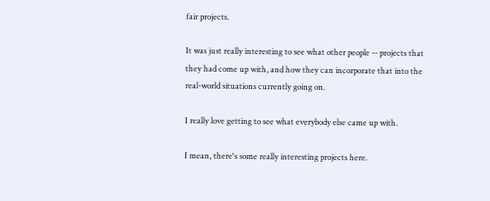fair projects.

It was just really interesting to see what other people -- projects that they had come up with, and how they can incorporate that into the real-world situations currently going on.

I really love getting to see what everybody else came up with.

I mean, there's some really interesting projects here.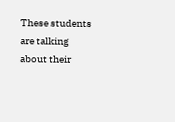These students are talking about their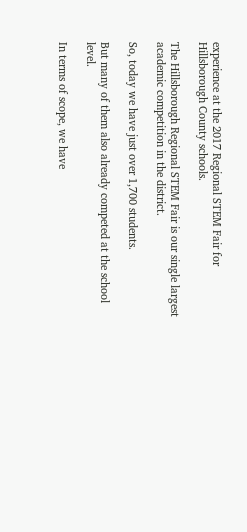experience at the 2017 Regional STEM Fair for Hillsborough County schools.

The Hillsborough Regional STEM Fair is our single largest academic competition in the district.

So, today we have just over 1,700 students.

But many of them also already competed at the school level.

In terms of scope, we have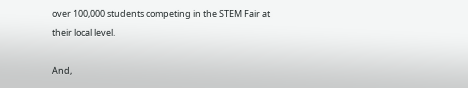over 100,000 students competing in the STEM Fair at their local level.

And,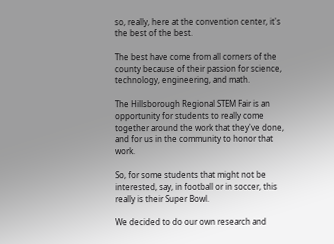so, really, here at the convention center, it's the best of the best.

The best have come from all corners of the county because of their passion for science, technology, engineering, and math.

The Hillsborough Regional STEM Fair is an opportunity for students to really come together around the work that they've done, and for us in the community to honor that work.

So, for some students that might not be interested, say, in football or in soccer, this really is their Super Bowl.

We decided to do our own research and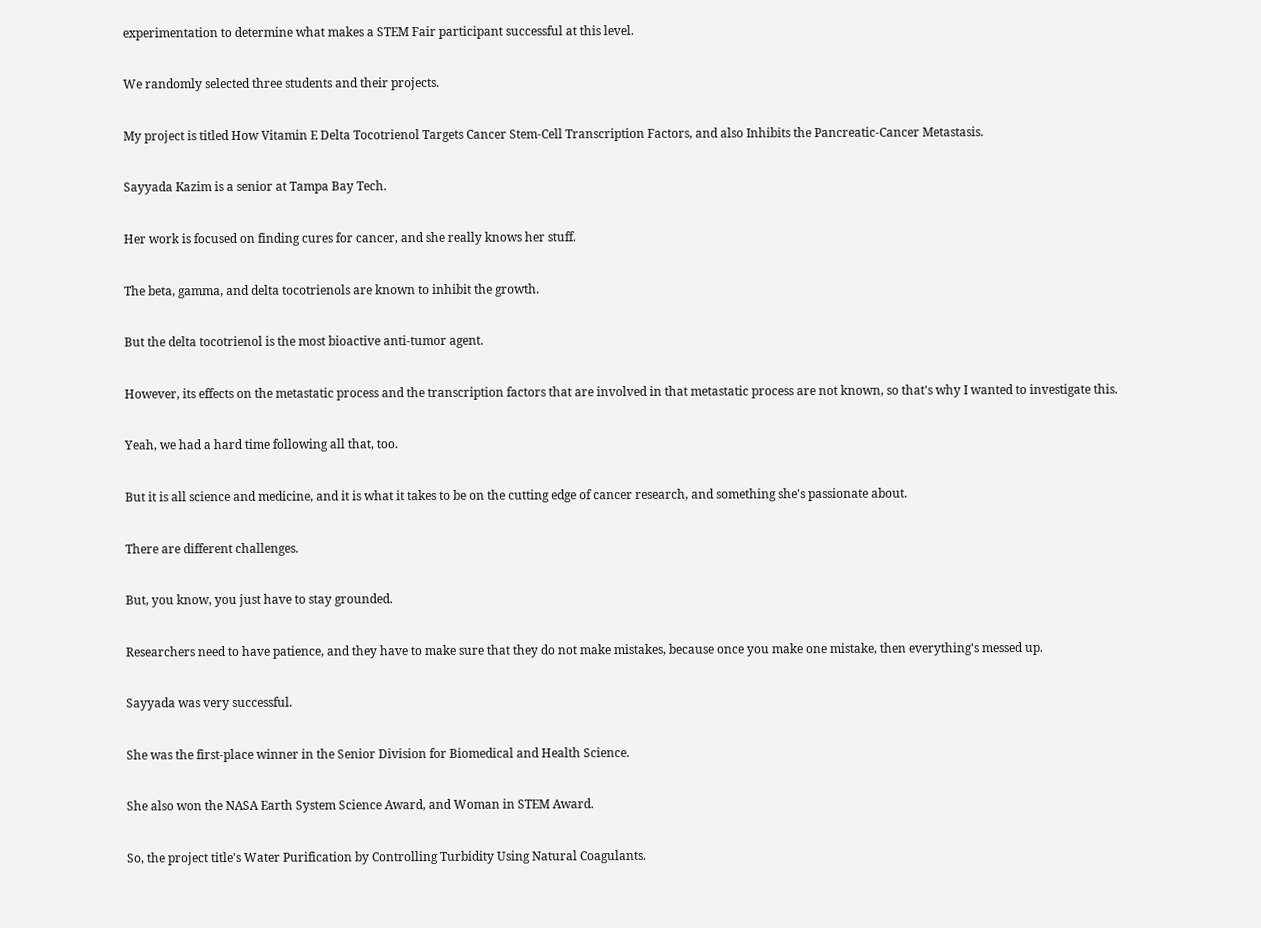experimentation to determine what makes a STEM Fair participant successful at this level.

We randomly selected three students and their projects.

My project is titled How Vitamin E Delta Tocotrienol Targets Cancer Stem-Cell Transcription Factors, and also Inhibits the Pancreatic-Cancer Metastasis.

Sayyada Kazim is a senior at Tampa Bay Tech.

Her work is focused on finding cures for cancer, and she really knows her stuff.

The beta, gamma, and delta tocotrienols are known to inhibit the growth.

But the delta tocotrienol is the most bioactive anti-tumor agent.

However, its effects on the metastatic process and the transcription factors that are involved in that metastatic process are not known, so that's why I wanted to investigate this.

Yeah, we had a hard time following all that, too.

But it is all science and medicine, and it is what it takes to be on the cutting edge of cancer research, and something she's passionate about.

There are different challenges.

But, you know, you just have to stay grounded.

Researchers need to have patience, and they have to make sure that they do not make mistakes, because once you make one mistake, then everything's messed up.

Sayyada was very successful.

She was the first-place winner in the Senior Division for Biomedical and Health Science.

She also won the NASA Earth System Science Award, and Woman in STEM Award.

So, the project title's Water Purification by Controlling Turbidity Using Natural Coagulants.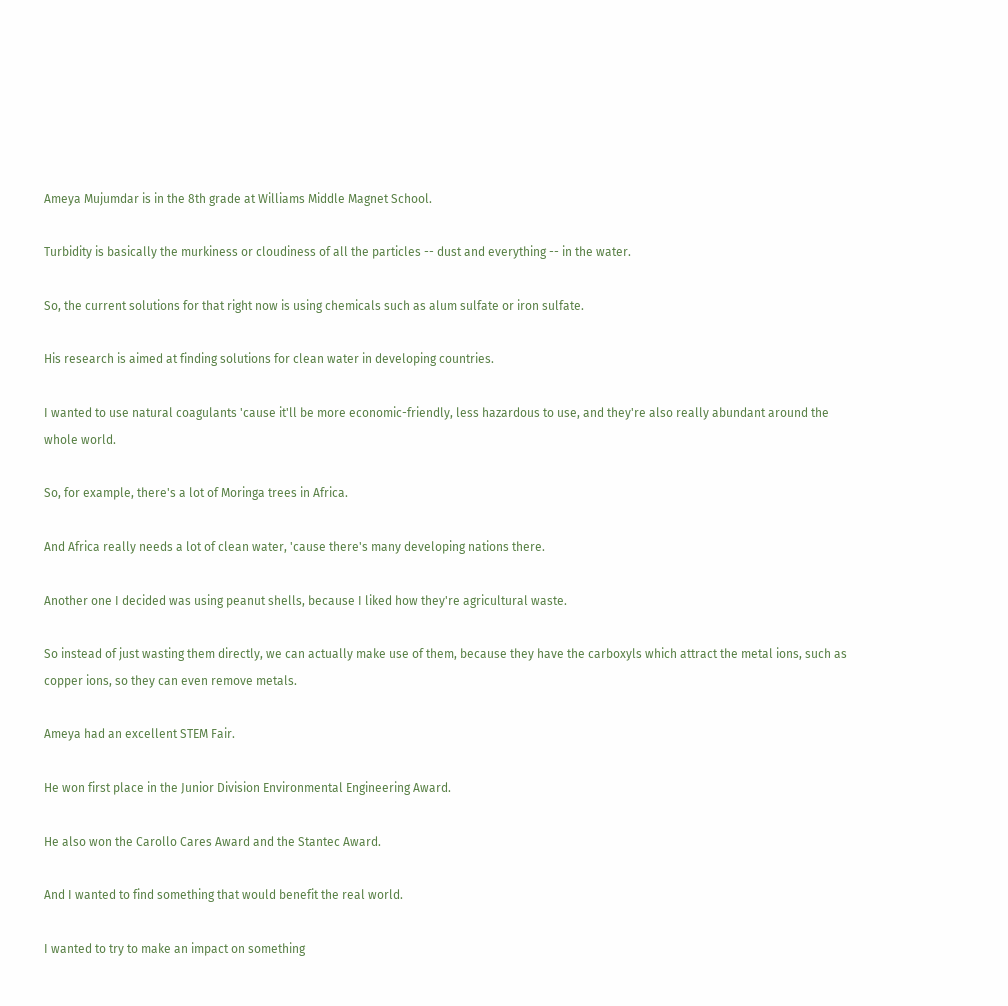Ameya Mujumdar is in the 8th grade at Williams Middle Magnet School.

Turbidity is basically the murkiness or cloudiness of all the particles -- dust and everything -- in the water.

So, the current solutions for that right now is using chemicals such as alum sulfate or iron sulfate.

His research is aimed at finding solutions for clean water in developing countries.

I wanted to use natural coagulants 'cause it'll be more economic-friendly, less hazardous to use, and they're also really abundant around the whole world.

So, for example, there's a lot of Moringa trees in Africa.

And Africa really needs a lot of clean water, 'cause there's many developing nations there.

Another one I decided was using peanut shells, because I liked how they're agricultural waste.

So instead of just wasting them directly, we can actually make use of them, because they have the carboxyls which attract the metal ions, such as copper ions, so they can even remove metals.

Ameya had an excellent STEM Fair.

He won first place in the Junior Division Environmental Engineering Award.

He also won the Carollo Cares Award and the Stantec Award.

And I wanted to find something that would benefit the real world.

I wanted to try to make an impact on something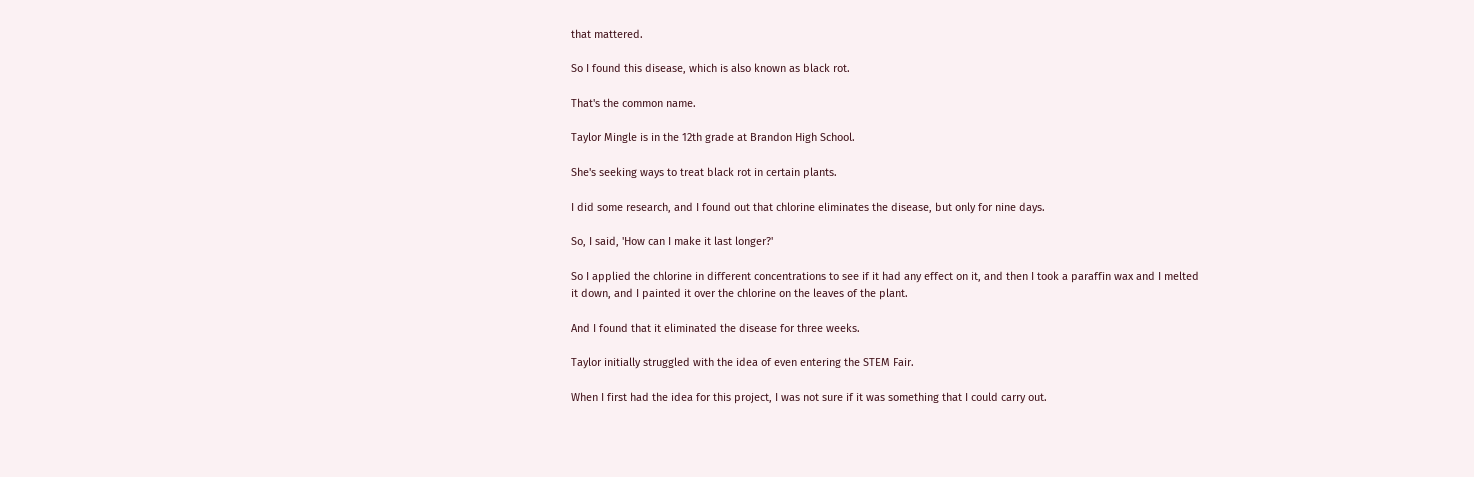that mattered.

So I found this disease, which is also known as black rot.

That's the common name.

Taylor Mingle is in the 12th grade at Brandon High School.

She's seeking ways to treat black rot in certain plants.

I did some research, and I found out that chlorine eliminates the disease, but only for nine days.

So, I said, 'How can I make it last longer?'

So I applied the chlorine in different concentrations to see if it had any effect on it, and then I took a paraffin wax and I melted it down, and I painted it over the chlorine on the leaves of the plant.

And I found that it eliminated the disease for three weeks.

Taylor initially struggled with the idea of even entering the STEM Fair.

When I first had the idea for this project, I was not sure if it was something that I could carry out.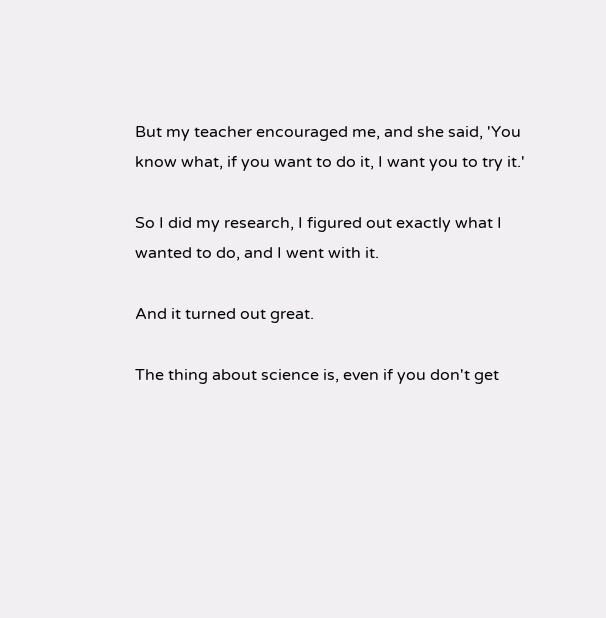But my teacher encouraged me, and she said, 'You know what, if you want to do it, I want you to try it.'

So I did my research, I figured out exactly what I wanted to do, and I went with it.

And it turned out great.

The thing about science is, even if you don't get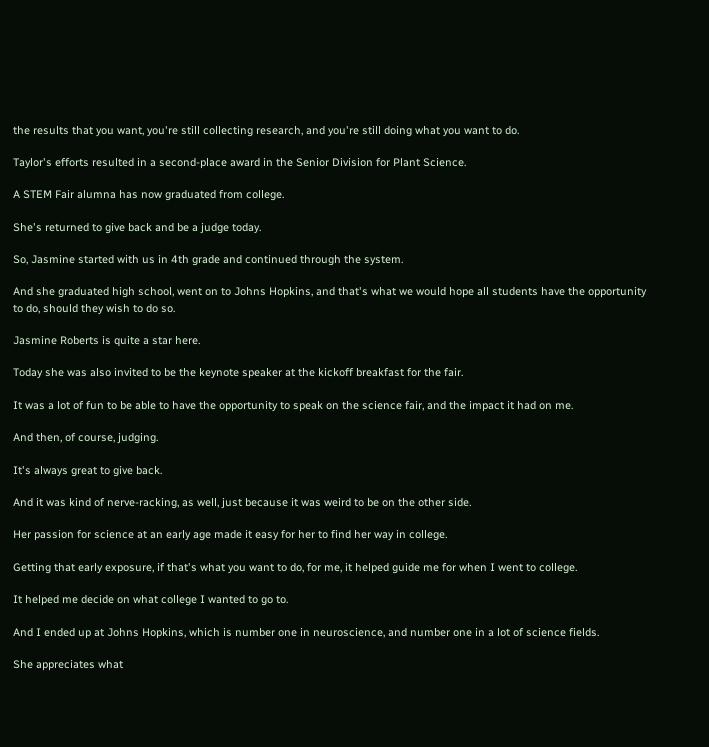the results that you want, you're still collecting research, and you're still doing what you want to do.

Taylor's efforts resulted in a second-place award in the Senior Division for Plant Science.

A STEM Fair alumna has now graduated from college.

She's returned to give back and be a judge today.

So, Jasmine started with us in 4th grade and continued through the system.

And she graduated high school, went on to Johns Hopkins, and that's what we would hope all students have the opportunity to do, should they wish to do so.

Jasmine Roberts is quite a star here.

Today she was also invited to be the keynote speaker at the kickoff breakfast for the fair.

It was a lot of fun to be able to have the opportunity to speak on the science fair, and the impact it had on me.

And then, of course, judging.

It's always great to give back.

And it was kind of nerve-racking, as well, just because it was weird to be on the other side.

Her passion for science at an early age made it easy for her to find her way in college.

Getting that early exposure, if that's what you want to do, for me, it helped guide me for when I went to college.

It helped me decide on what college I wanted to go to.

And I ended up at Johns Hopkins, which is number one in neuroscience, and number one in a lot of science fields.

She appreciates what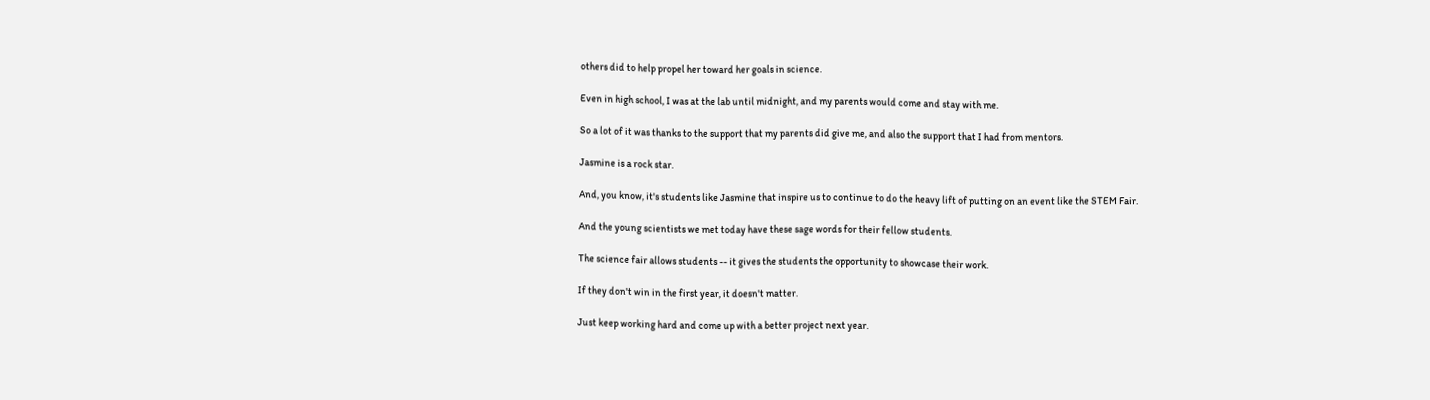others did to help propel her toward her goals in science.

Even in high school, I was at the lab until midnight, and my parents would come and stay with me.

So a lot of it was thanks to the support that my parents did give me, and also the support that I had from mentors.

Jasmine is a rock star.

And, you know, it's students like Jasmine that inspire us to continue to do the heavy lift of putting on an event like the STEM Fair.

And the young scientists we met today have these sage words for their fellow students.

The science fair allows students -- it gives the students the opportunity to showcase their work.

If they don't win in the first year, it doesn't matter.

Just keep working hard and come up with a better project next year.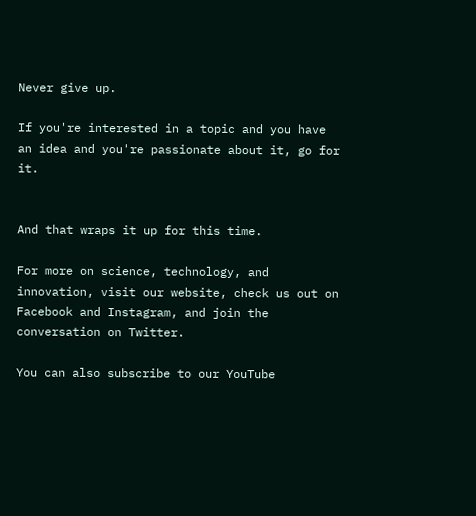Never give up.

If you're interested in a topic and you have an idea and you're passionate about it, go for it.


And that wraps it up for this time.

For more on science, technology, and innovation, visit our website, check us out on Facebook and Instagram, and join the conversation on Twitter.

You can also subscribe to our YouTube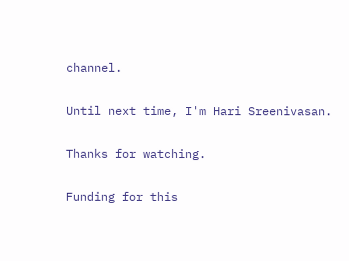channel.

Until next time, I'm Hari Sreenivasan.

Thanks for watching.

Funding for this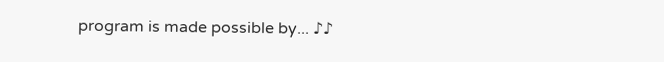program is made possible by... ♪♪